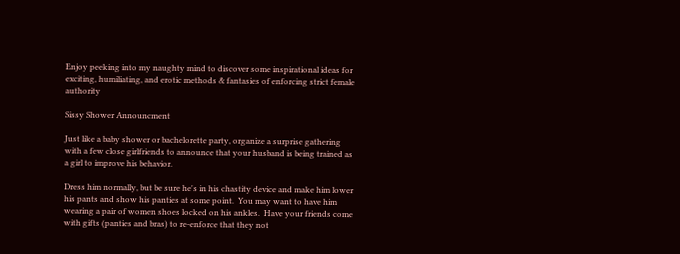Enjoy peeking into my naughty mind to discover some inspirational ideas for exciting, humiliating, and erotic methods & fantasies of enforcing strict female authority

Sissy Shower Announcment

Just like a baby shower or bachelorette party, organize a surprise gathering with a few close girlfriends to announce that your husband is being trained as a girl to improve his behavior.

Dress him normally, but be sure he's in his chastity device and make him lower his pants and show his panties at some point.  You may want to have him wearing a pair of women shoes locked on his ankles.  Have your friends come with gifts (panties and bras) to re-enforce that they not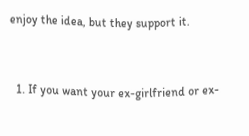enjoy the idea, but they support it.


  1. If you want your ex-girlfriend or ex-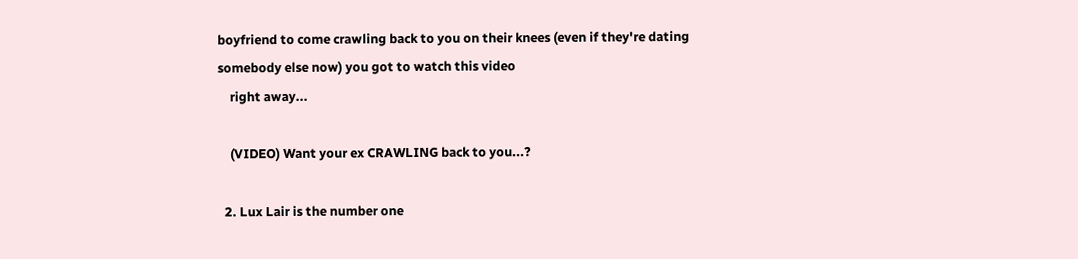boyfriend to come crawling back to you on their knees (even if they're dating somebody else now) you got to watch this video
    right away...

    (VIDEO) Want your ex CRAWLING back to you...?

  2. Lux Lair is the number one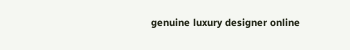genuine luxury designer online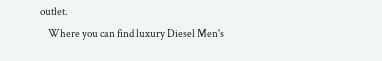outlet.
    Where you can find luxury Diesel Men's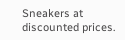Sneakers at discounted prices.